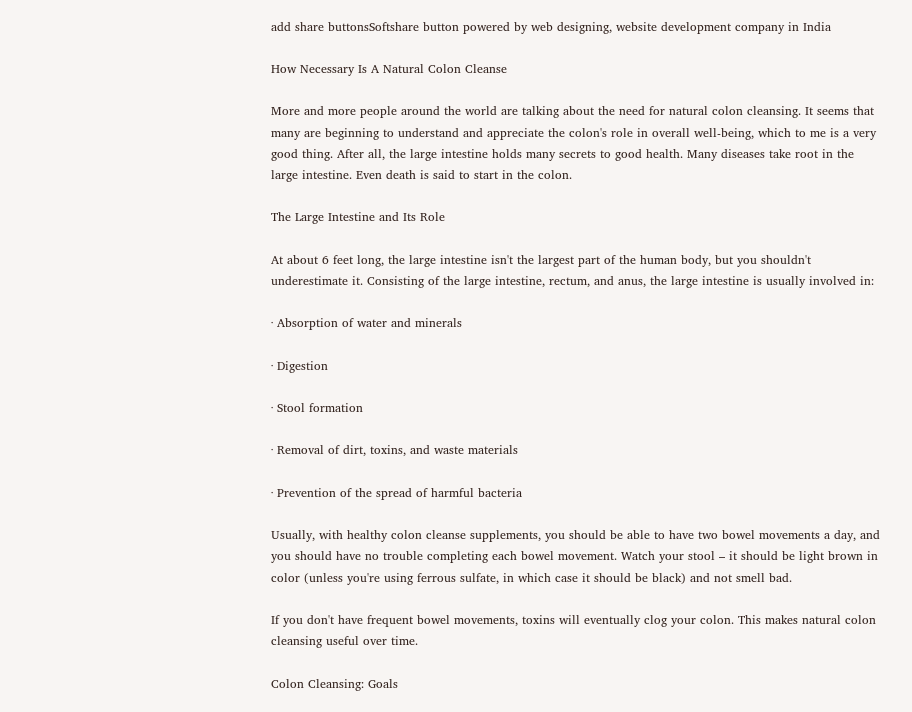add share buttonsSoftshare button powered by web designing, website development company in India

How Necessary Is A Natural Colon Cleanse

More and more people around the world are talking about the need for natural colon cleansing. It seems that many are beginning to understand and appreciate the colon's role in overall well-being, which to me is a very good thing. After all, the large intestine holds many secrets to good health. Many diseases take root in the large intestine. Even death is said to start in the colon.

The Large Intestine and Its Role

At about 6 feet long, the large intestine isn't the largest part of the human body, but you shouldn't underestimate it. Consisting of the large intestine, rectum, and anus, the large intestine is usually involved in:

· Absorption of water and minerals

· Digestion

· Stool formation

· Removal of dirt, toxins, and waste materials

· Prevention of the spread of harmful bacteria

Usually, with healthy colon cleanse supplements, you should be able to have two bowel movements a day, and you should have no trouble completing each bowel movement. Watch your stool – it should be light brown in color (unless you're using ferrous sulfate, in which case it should be black) and not smell bad.

If you don't have frequent bowel movements, toxins will eventually clog your colon. This makes natural colon cleansing useful over time.

Colon Cleansing: Goals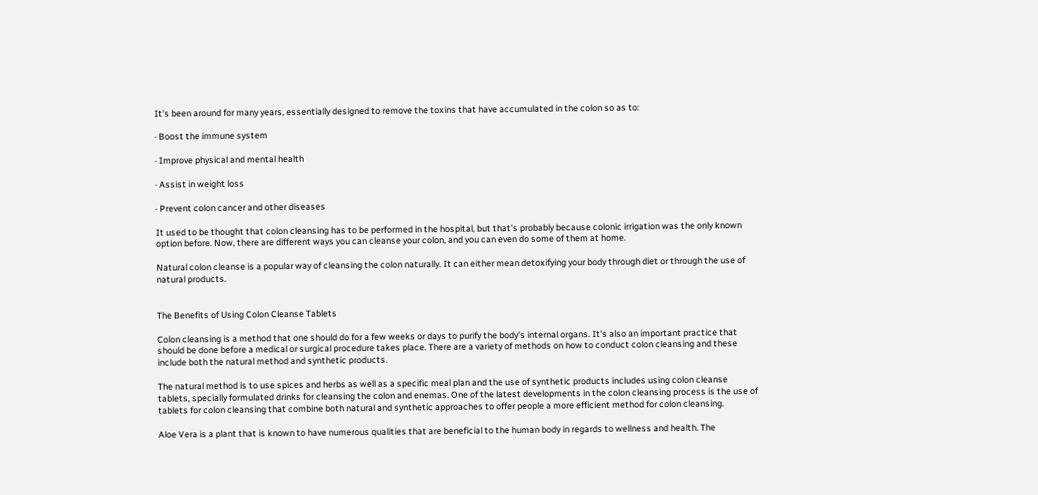It's been around for many years, essentially designed to remove the toxins that have accumulated in the colon so as to:

· Boost the immune system

· Improve physical and mental health

· Assist in weight loss

· Prevent colon cancer and other diseases

It used to be thought that colon cleansing has to be performed in the hospital, but that's probably because colonic irrigation was the only known option before. Now, there are different ways you can cleanse your colon, and you can even do some of them at home.

Natural colon cleanse is a popular way of cleansing the colon naturally. It can either mean detoxifying your body through diet or through the use of natural products.


The Benefits of Using Colon Cleanse Tablets

Colon cleansing is a method that one should do for a few weeks or days to purify the body's internal organs. It's also an important practice that should be done before a medical or surgical procedure takes place. There are a variety of methods on how to conduct colon cleansing and these include both the natural method and synthetic products.

The natural method is to use spices and herbs as well as a specific meal plan and the use of synthetic products includes using colon cleanse tablets, specially formulated drinks for cleansing the colon and enemas. One of the latest developments in the colon cleansing process is the use of tablets for colon cleansing that combine both natural and synthetic approaches to offer people a more efficient method for colon cleansing.

Aloe Vera is a plant that is known to have numerous qualities that are beneficial to the human body in regards to wellness and health. The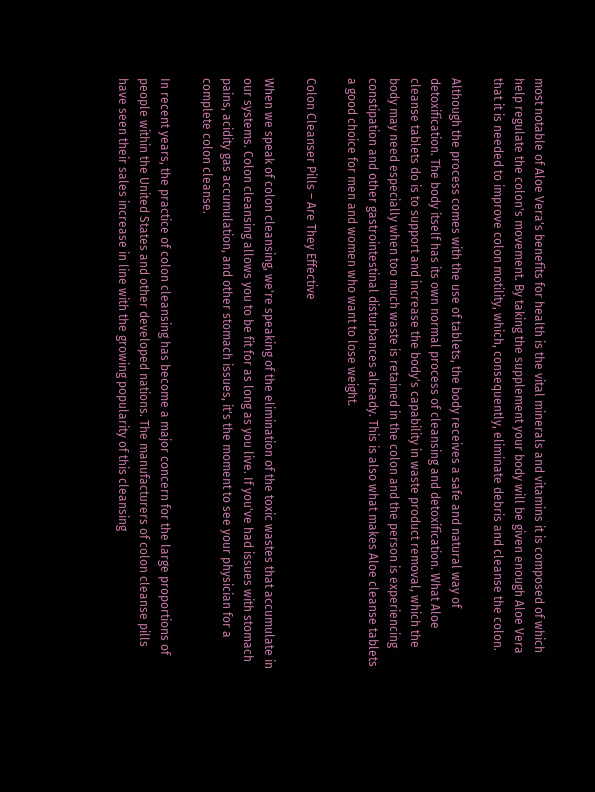most notable of Aloe Vera's benefits for health is the vital minerals and vitamins it is composed of which help regulate the colon's movement. By taking the supplement your body will be given enough Aloe Vera that it is needed to improve colon motility, which, consequently, eliminate debris and cleanse the colon.

Although the process comes with the use of tablets, the body receives a safe and natural way of detoxification. The body itself has its own normal process of cleansing and detoxification. What Aloe cleanse tablets do is to support and increase the body's capability in waste product removal, which the body may need especially when too much waste is retained in the colon and the person is experiencing constipation and other gastrointestinal disturbances already. This is also what makes Aloe cleanse tablets a good choice for men and women who want to lose weight.

Colon Cleanser Pills – Are They Effective

When we speak of colon cleansing, we're speaking of the elimination of the toxic wastes that accumulate in our systems. Colon cleansing allows you to be fit for as long as you live. If you've had issues with stomach pains, acidity gas accumulation, and other stomach issues, it's the moment to see your physician for a complete colon cleanse.

In recent years, the practice of colon cleansing has become a major concern for the large proportions of people within the United States and other developed nations. The manufacturers of colon cleanse pills have seen their sales increase in line with the growing popularity of this cleansing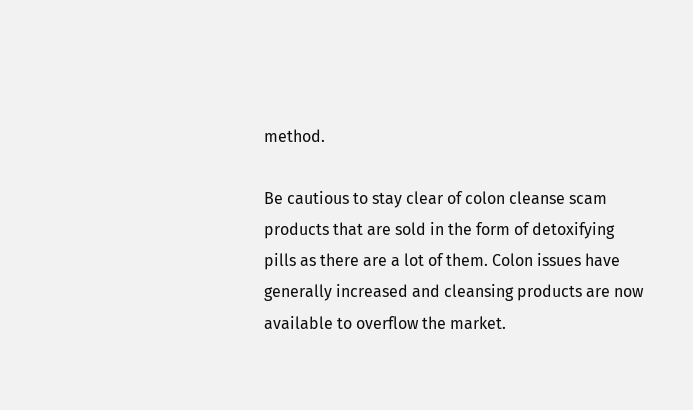method.

Be cautious to stay clear of colon cleanse scam products that are sold in the form of detoxifying pills as there are a lot of them. Colon issues have generally increased and cleansing products are now available to overflow the market.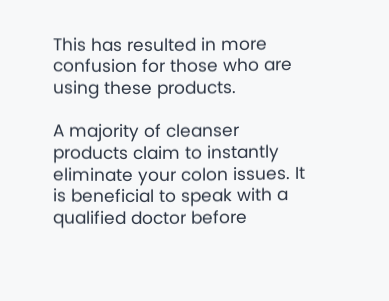This has resulted in more confusion for those who are using these products.

A majority of cleanser products claim to instantly eliminate your colon issues. It is beneficial to speak with a qualified doctor before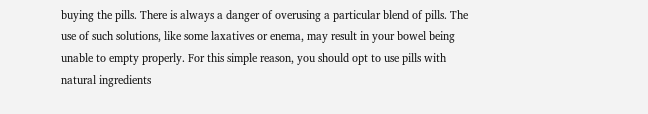buying the pills. There is always a danger of overusing a particular blend of pills. The use of such solutions, like some laxatives or enema, may result in your bowel being unable to empty properly. For this simple reason, you should opt to use pills with natural ingredients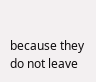because they do not leave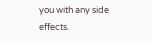you with any side effects.